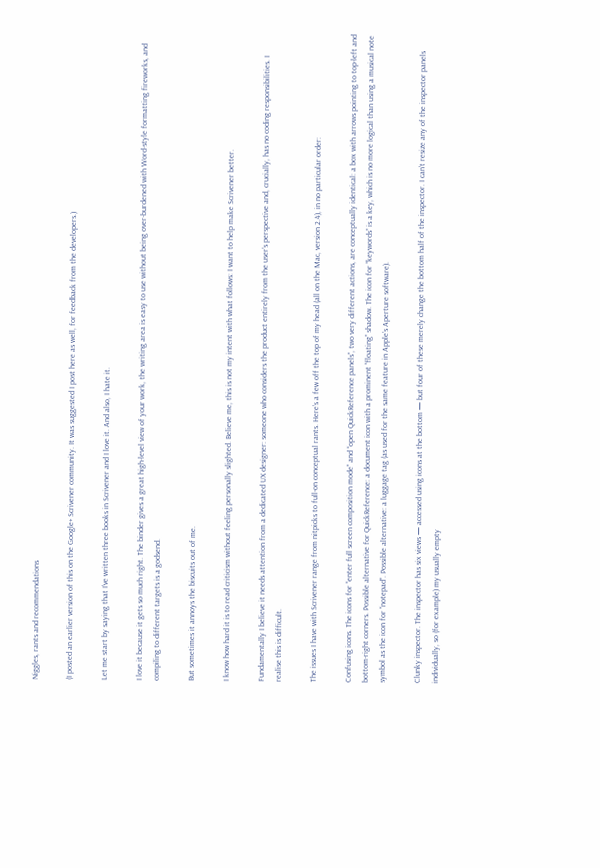Niggles, rants and recommendations

(I posted an earlier version of this on the Google+ Scrivener community. It was suggested I post here as well, for feedback from the developers.)

Let me start by saying that I’ve written three books in Scrivener and I love it. And also, I hate it.

I love it because it gets so much right. The binder gives a great high-level view of your work, the writing area is easy to use without being over-burdened with Word-style formatting fireworks, and compiling to different targets is a godsend.

But sometimes it annoys the biscuits out of me.

I know how hard it is to read criticism without feeling personally slighted. Believe me, this is not my intent with what follows: I want to help make Scrivener better.

Fundamentally I believe it needs attention from a dedicated UX designer: someone who considers the product entirely from the user’s perspective and, crucially, has no coding responsibilities. I realise this is difficult.

The issues I have with Scrivener range from nitpicks to full-on conceptual rants. Here’s a few off the top of my head (all on the Mac, version 2.4), in no particular order:

Confusing icons. The icons for “enter full screen composition mode” and “open QuickReference panels”, two very different actions, are conceptually identical: a box with arrows pointing to top-left and bottom-right corners. Possible alternative for QuickReference: a document icon with a prominent “floating” shadow. The icon for “keywords” is a key, which is no more logical than using a musical note symbol as the icon for “notepad”. Possible alternative: a luggage tag (as used for the same feature in Apple’s Aperture software).

Clunky inspector. The inspector has six views — accessed using icons at the bottom — but four of these merely change the bottom half of the inspector. I can’t resize any of the inspector panels individually, so (for example) my usually empty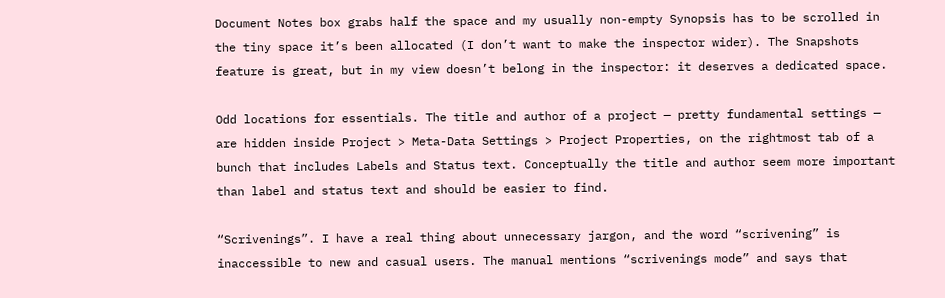Document Notes box grabs half the space and my usually non-empty Synopsis has to be scrolled in the tiny space it’s been allocated (I don’t want to make the inspector wider). The Snapshots feature is great, but in my view doesn’t belong in the inspector: it deserves a dedicated space.

Odd locations for essentials. The title and author of a project — pretty fundamental settings — are hidden inside Project > Meta-Data Settings > Project Properties, on the rightmost tab of a bunch that includes Labels and Status text. Conceptually the title and author seem more important than label and status text and should be easier to find.

“Scrivenings”. I have a real thing about unnecessary jargon, and the word “scrivening” is inaccessible to new and casual users. The manual mentions “scrivenings mode” and says that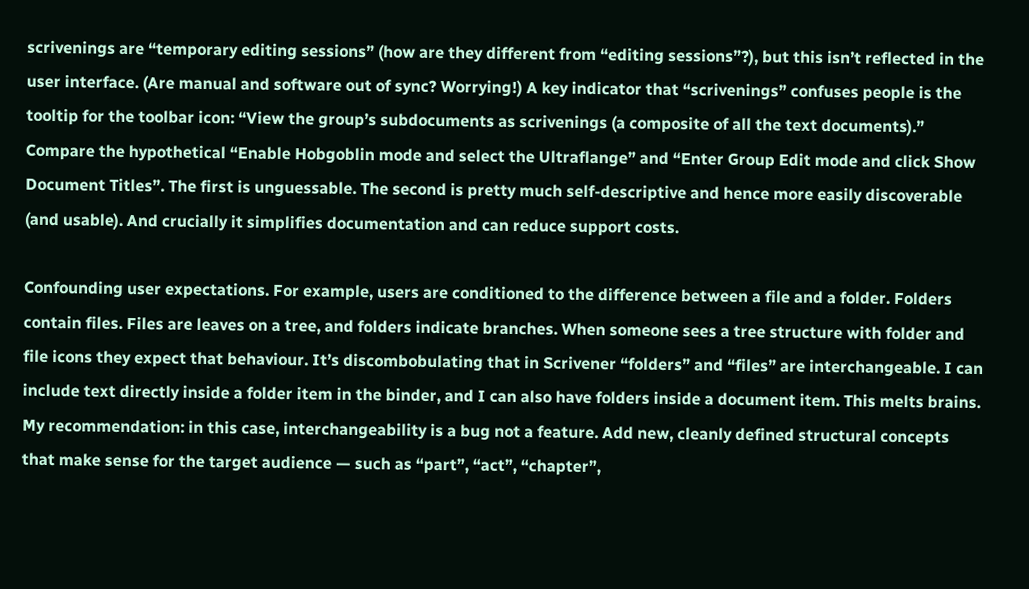scrivenings are “temporary editing sessions” (how are they different from “editing sessions”?), but this isn’t reflected in the user interface. (Are manual and software out of sync? Worrying!) A key indicator that “scrivenings” confuses people is the tooltip for the toolbar icon: “View the group’s subdocuments as scrivenings (a composite of all the text documents).” Compare the hypothetical “Enable Hobgoblin mode and select the Ultraflange” and “Enter Group Edit mode and click Show Document Titles”. The first is unguessable. The second is pretty much self-descriptive and hence more easily discoverable (and usable). And crucially it simplifies documentation and can reduce support costs.

Confounding user expectations. For example, users are conditioned to the difference between a file and a folder. Folders contain files. Files are leaves on a tree, and folders indicate branches. When someone sees a tree structure with folder and file icons they expect that behaviour. It’s discombobulating that in Scrivener “folders” and “files” are interchangeable. I can include text directly inside a folder item in the binder, and I can also have folders inside a document item. This melts brains. My recommendation: in this case, interchangeability is a bug not a feature. Add new, cleanly defined structural concepts that make sense for the target audience — such as “part”, “act”, “chapter”,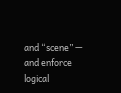and “scene” — and enforce logical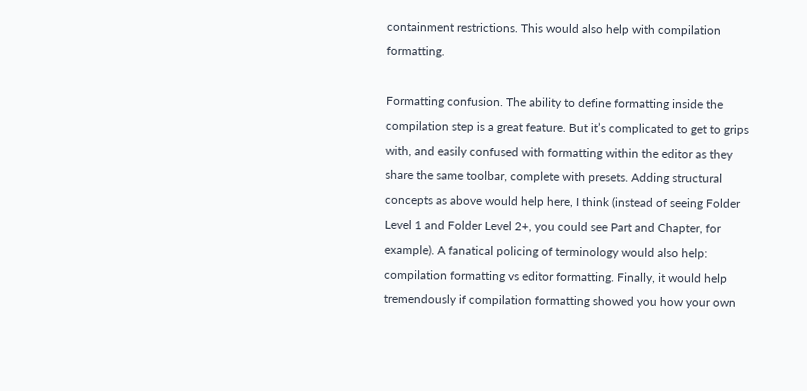containment restrictions. This would also help with compilation formatting.

Formatting confusion. The ability to define formatting inside the compilation step is a great feature. But it’s complicated to get to grips with, and easily confused with formatting within the editor as they share the same toolbar, complete with presets. Adding structural concepts as above would help here, I think (instead of seeing Folder Level 1 and Folder Level 2+, you could see Part and Chapter, for example). A fanatical policing of terminology would also help: compilation formatting vs editor formatting. Finally, it would help tremendously if compilation formatting showed you how your own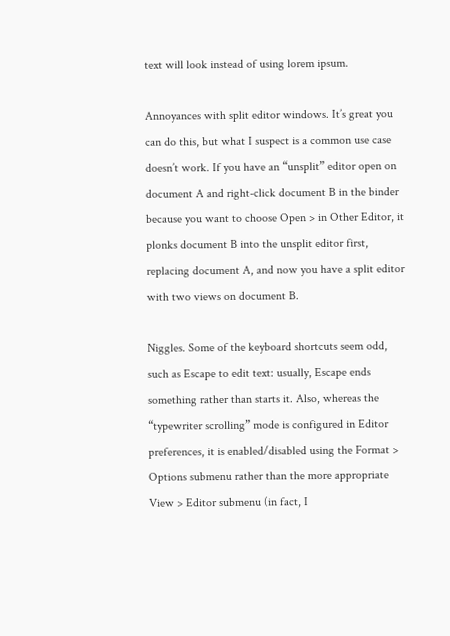text will look instead of using lorem ipsum.

Annoyances with split editor windows. It’s great you can do this, but what I suspect is a common use case doesn’t work. If you have an “unsplit” editor open on document A and right-click document B in the binder because you want to choose Open > in Other Editor, it plonks document B into the unsplit editor first, replacing document A, and now you have a split editor with two views on document B.

Niggles. Some of the keyboard shortcuts seem odd, such as Escape to edit text: usually, Escape ends something rather than starts it. Also, whereas the “typewriter scrolling” mode is configured in Editor preferences, it is enabled/disabled using the Format > Options submenu rather than the more appropriate View > Editor submenu (in fact, I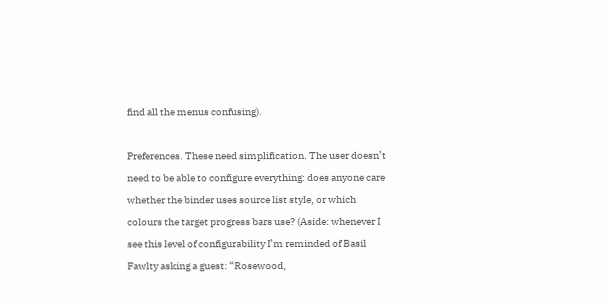find all the menus confusing).

Preferences. These need simplification. The user doesn’t need to be able to configure everything: does anyone care whether the binder uses source list style, or which colours the target progress bars use? (Aside: whenever I see this level of configurability I’m reminded of Basil Fawlty asking a guest: “Rosewood,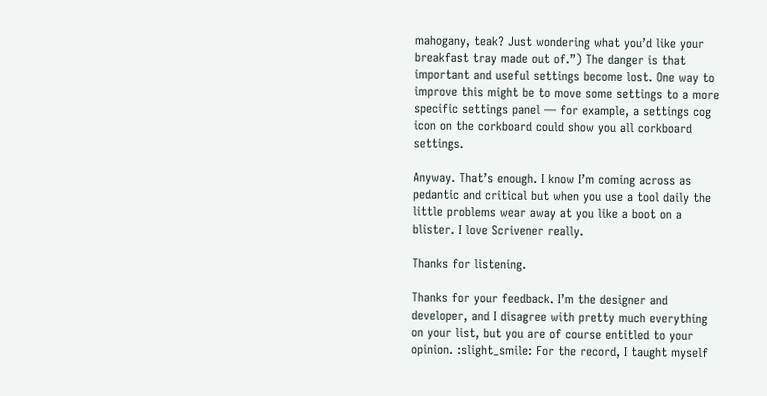mahogany, teak? Just wondering what you’d like your breakfast tray made out of.”) The danger is that important and useful settings become lost. One way to improve this might be to move some settings to a more specific settings panel — for example, a settings cog icon on the corkboard could show you all corkboard settings.

Anyway. That’s enough. I know I’m coming across as pedantic and critical but when you use a tool daily the little problems wear away at you like a boot on a blister. I love Scrivener really.

Thanks for listening.

Thanks for your feedback. I’m the designer and developer, and I disagree with pretty much everything on your list, but you are of course entitled to your opinion. :slight_smile: For the record, I taught myself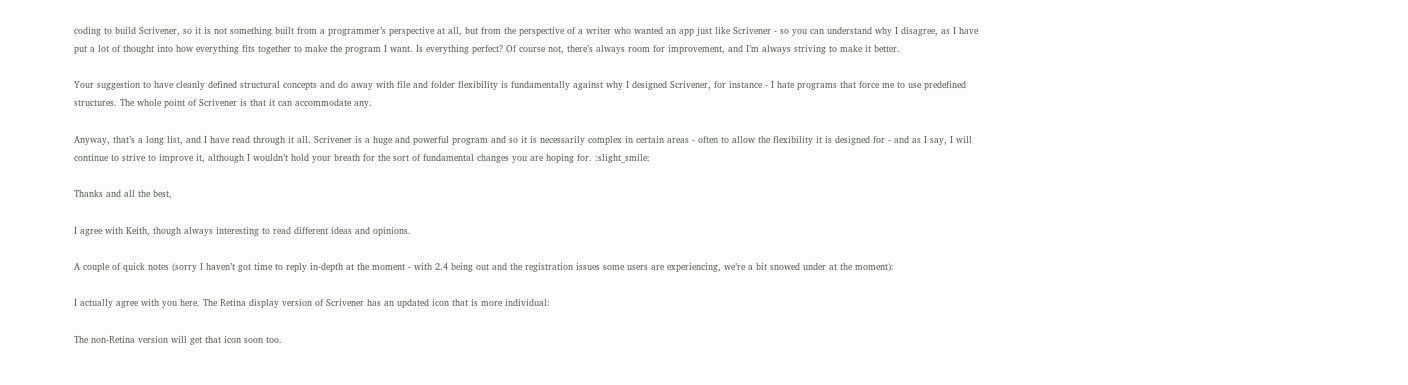coding to build Scrivener, so it is not something built from a programmer’s perspective at all, but from the perspective of a writer who wanted an app just like Scrivener - so you can understand why I disagree, as I have put a lot of thought into how everything fits together to make the program I want. Is everything perfect? Of course not, there’s always room for improvement, and I’m always striving to make it better.

Your suggestion to have cleanly defined structural concepts and do away with file and folder flexibility is fundamentally against why I designed Scrivener, for instance - I hate programs that force me to use predefined structures. The whole point of Scrivener is that it can accommodate any.

Anyway, that’s a long list, and I have read through it all. Scrivener is a huge and powerful program and so it is necessarily complex in certain areas - often to allow the flexibility it is designed for - and as I say, I will continue to strive to improve it, although I wouldn’t hold your breath for the sort of fundamental changes you are hoping for. :slight_smile:

Thanks and all the best,

I agree with Keith, though always interesting to read different ideas and opinions.

A couple of quick notes (sorry I haven’t got time to reply in-depth at the moment - with 2.4 being out and the registration issues some users are experiencing, we’re a bit snowed under at the moment):

I actually agree with you here. The Retina display version of Scrivener has an updated icon that is more individual:

The non-Retina version will get that icon soon too.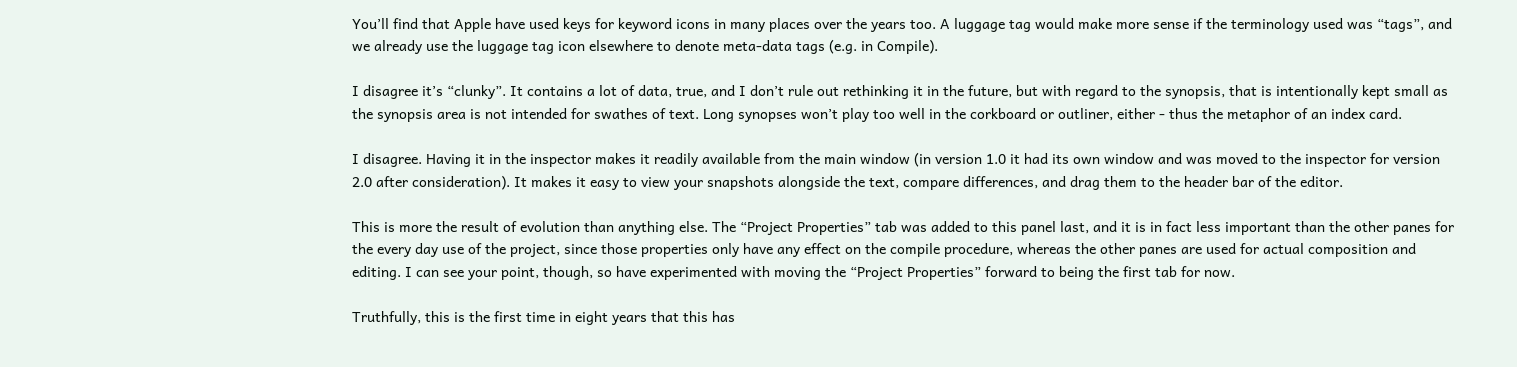You’ll find that Apple have used keys for keyword icons in many places over the years too. A luggage tag would make more sense if the terminology used was “tags”, and we already use the luggage tag icon elsewhere to denote meta-data tags (e.g. in Compile).

I disagree it’s “clunky”. It contains a lot of data, true, and I don’t rule out rethinking it in the future, but with regard to the synopsis, that is intentionally kept small as the synopsis area is not intended for swathes of text. Long synopses won’t play too well in the corkboard or outliner, either - thus the metaphor of an index card.

I disagree. Having it in the inspector makes it readily available from the main window (in version 1.0 it had its own window and was moved to the inspector for version 2.0 after consideration). It makes it easy to view your snapshots alongside the text, compare differences, and drag them to the header bar of the editor.

This is more the result of evolution than anything else. The “Project Properties” tab was added to this panel last, and it is in fact less important than the other panes for the every day use of the project, since those properties only have any effect on the compile procedure, whereas the other panes are used for actual composition and editing. I can see your point, though, so have experimented with moving the “Project Properties” forward to being the first tab for now.

Truthfully, this is the first time in eight years that this has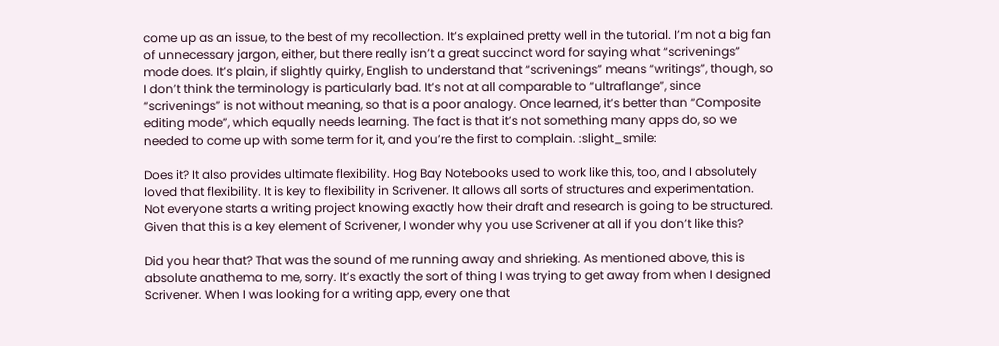come up as an issue, to the best of my recollection. It’s explained pretty well in the tutorial. I’m not a big fan of unnecessary jargon, either, but there really isn’t a great succinct word for saying what “scrivenings” mode does. It’s plain, if slightly quirky, English to understand that “scrivenings” means “writings”, though, so I don’t think the terminology is particularly bad. It’s not at all comparable to “ultraflange”, since “scrivenings” is not without meaning, so that is a poor analogy. Once learned, it’s better than “Composite editing mode”, which equally needs learning. The fact is that it’s not something many apps do, so we needed to come up with some term for it, and you’re the first to complain. :slight_smile:

Does it? It also provides ultimate flexibility. Hog Bay Notebooks used to work like this, too, and I absolutely loved that flexibility. It is key to flexibility in Scrivener. It allows all sorts of structures and experimentation. Not everyone starts a writing project knowing exactly how their draft and research is going to be structured. Given that this is a key element of Scrivener, I wonder why you use Scrivener at all if you don’t like this?

Did you hear that? That was the sound of me running away and shrieking. As mentioned above, this is absolute anathema to me, sorry. It’s exactly the sort of thing I was trying to get away from when I designed Scrivener. When I was looking for a writing app, every one that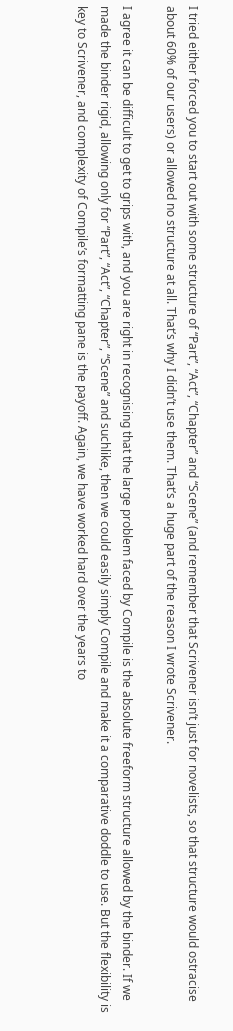I tried either forced you to start out with some structure of “Part”, “Act”, “Chapter” and “Scene” (and remember that Scrivener isn’t just for novelists, so that structure would ostracise about 60% of our users) or allowed no structure at all. That’s why I didn’t use them. That’s a huge part of the reason I wrote Scrivener.

I agree it can be difficult to get to grips with, and you are right in recognising that the large problem faced by Compile is the absolute freeform structure allowed by the binder. If we made the binder rigid, allowing only for “Part”, “Act”, “Chapter”, “Scene” and suchlike, then we could easily simply Compile and make it a comparative doddle to use. But the flexibility is key to Scrivener, and complexity of Compile’s formatting pane is the payoff. Again, we have worked hard over the years to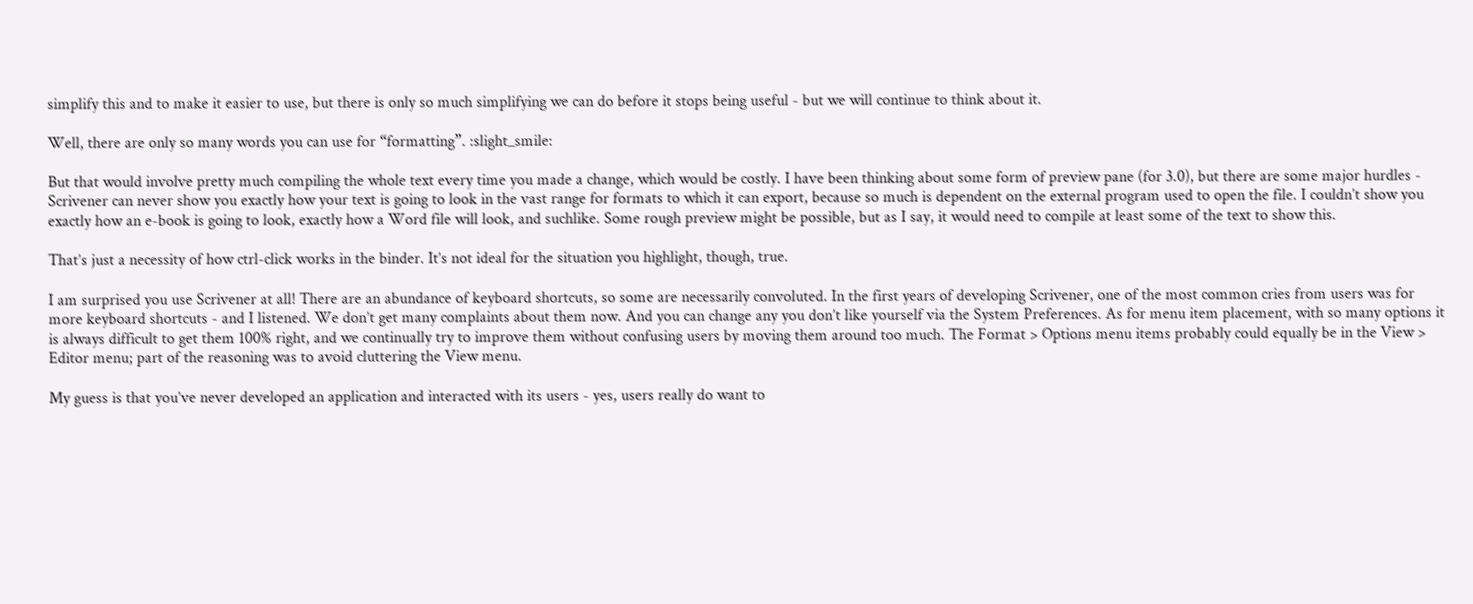simplify this and to make it easier to use, but there is only so much simplifying we can do before it stops being useful - but we will continue to think about it.

Well, there are only so many words you can use for “formatting”. :slight_smile:

But that would involve pretty much compiling the whole text every time you made a change, which would be costly. I have been thinking about some form of preview pane (for 3.0), but there are some major hurdles - Scrivener can never show you exactly how your text is going to look in the vast range for formats to which it can export, because so much is dependent on the external program used to open the file. I couldn’t show you exactly how an e-book is going to look, exactly how a Word file will look, and suchlike. Some rough preview might be possible, but as I say, it would need to compile at least some of the text to show this.

That’s just a necessity of how ctrl-click works in the binder. It’s not ideal for the situation you highlight, though, true.

I am surprised you use Scrivener at all! There are an abundance of keyboard shortcuts, so some are necessarily convoluted. In the first years of developing Scrivener, one of the most common cries from users was for more keyboard shortcuts - and I listened. We don’t get many complaints about them now. And you can change any you don’t like yourself via the System Preferences. As for menu item placement, with so many options it is always difficult to get them 100% right, and we continually try to improve them without confusing users by moving them around too much. The Format > Options menu items probably could equally be in the View > Editor menu; part of the reasoning was to avoid cluttering the View menu.

My guess is that you’ve never developed an application and interacted with its users - yes, users really do want to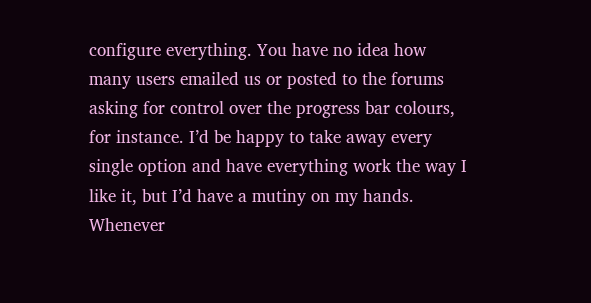configure everything. You have no idea how many users emailed us or posted to the forums asking for control over the progress bar colours, for instance. I’d be happy to take away every single option and have everything work the way I like it, but I’d have a mutiny on my hands. Whenever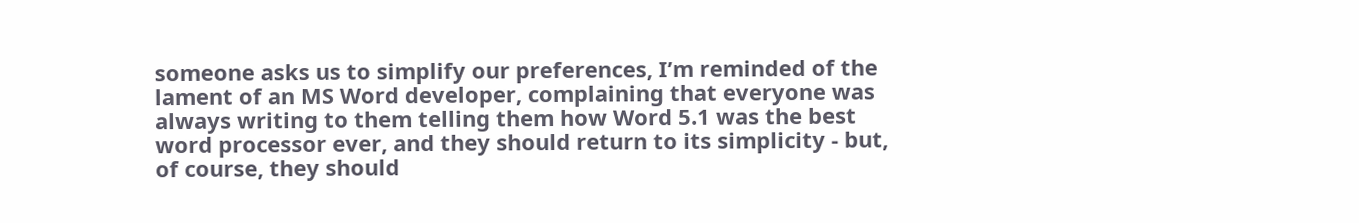someone asks us to simplify our preferences, I’m reminded of the lament of an MS Word developer, complaining that everyone was always writing to them telling them how Word 5.1 was the best word processor ever, and they should return to its simplicity - but, of course, they should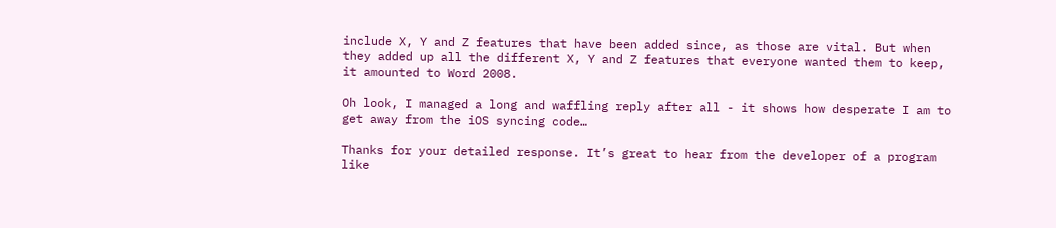include X, Y and Z features that have been added since, as those are vital. But when they added up all the different X, Y and Z features that everyone wanted them to keep, it amounted to Word 2008.

Oh look, I managed a long and waffling reply after all - it shows how desperate I am to get away from the iOS syncing code…

Thanks for your detailed response. It’s great to hear from the developer of a program like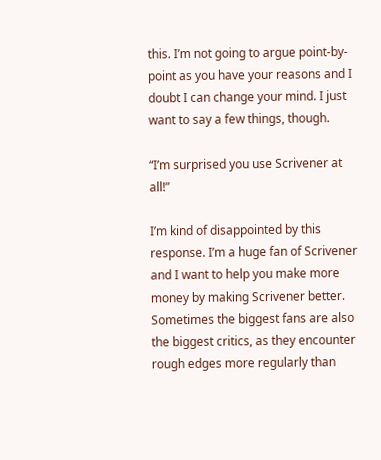this. I’m not going to argue point-by-point as you have your reasons and I doubt I can change your mind. I just want to say a few things, though.

“I’m surprised you use Scrivener at all!”

I’m kind of disappointed by this response. I’m a huge fan of Scrivener and I want to help you make more money by making Scrivener better. Sometimes the biggest fans are also the biggest critics, as they encounter rough edges more regularly than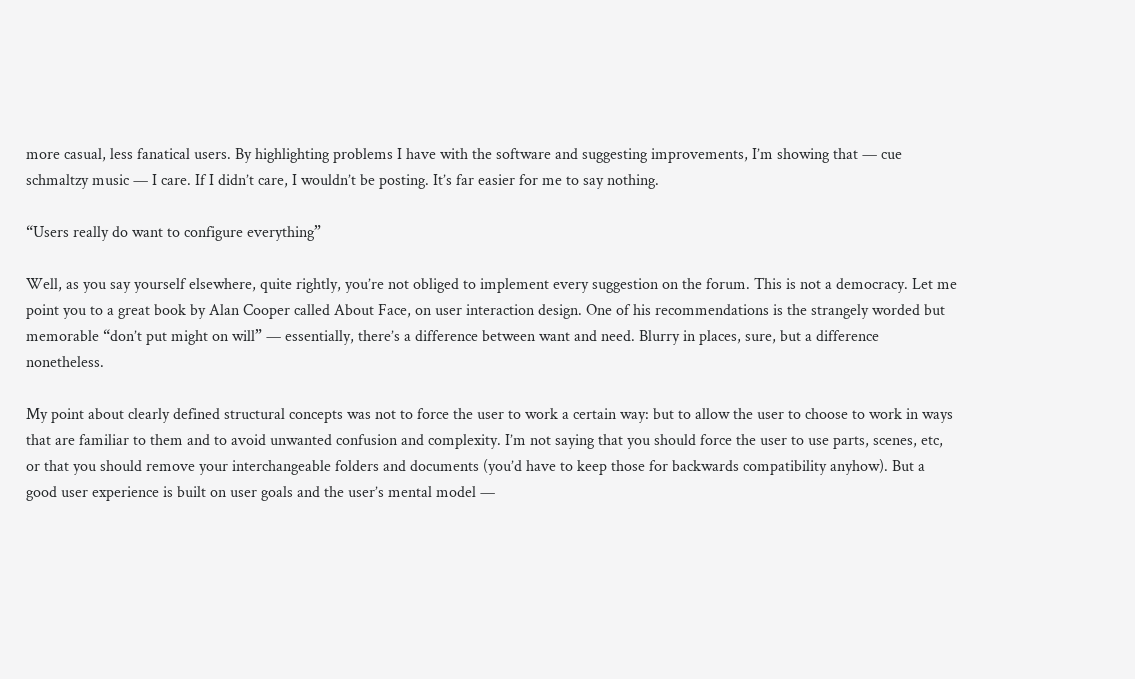more casual, less fanatical users. By highlighting problems I have with the software and suggesting improvements, I’m showing that — cue schmaltzy music — I care. If I didn’t care, I wouldn’t be posting. It’s far easier for me to say nothing.

“Users really do want to configure everything”

Well, as you say yourself elsewhere, quite rightly, you’re not obliged to implement every suggestion on the forum. This is not a democracy. Let me point you to a great book by Alan Cooper called About Face, on user interaction design. One of his recommendations is the strangely worded but memorable “don’t put might on will” — essentially, there’s a difference between want and need. Blurry in places, sure, but a difference nonetheless.

My point about clearly defined structural concepts was not to force the user to work a certain way: but to allow the user to choose to work in ways that are familiar to them and to avoid unwanted confusion and complexity. I’m not saying that you should force the user to use parts, scenes, etc, or that you should remove your interchangeable folders and documents (you’d have to keep those for backwards compatibility anyhow). But a good user experience is built on user goals and the user’s mental model —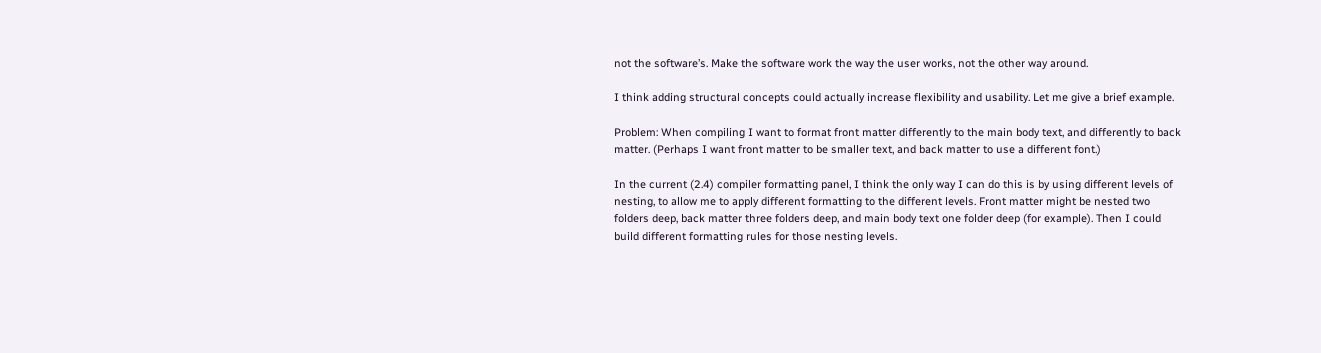not the software’s. Make the software work the way the user works, not the other way around.

I think adding structural concepts could actually increase flexibility and usability. Let me give a brief example.

Problem: When compiling I want to format front matter differently to the main body text, and differently to back matter. (Perhaps I want front matter to be smaller text, and back matter to use a different font.)

In the current (2.4) compiler formatting panel, I think the only way I can do this is by using different levels of nesting, to allow me to apply different formatting to the different levels. Front matter might be nested two folders deep, back matter three folders deep, and main body text one folder deep (for example). Then I could build different formatting rules for those nesting levels.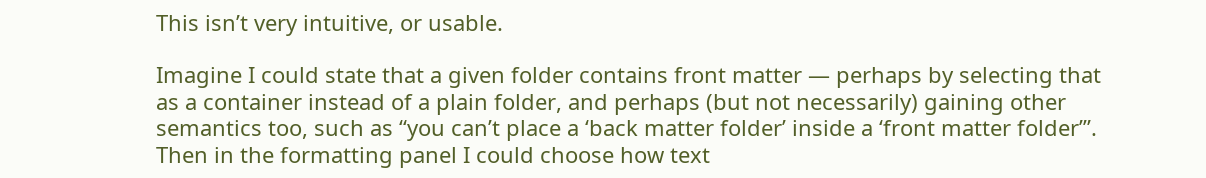This isn’t very intuitive, or usable.

Imagine I could state that a given folder contains front matter — perhaps by selecting that as a container instead of a plain folder, and perhaps (but not necessarily) gaining other semantics too, such as “you can’t place a ‘back matter folder’ inside a ‘front matter folder’”. Then in the formatting panel I could choose how text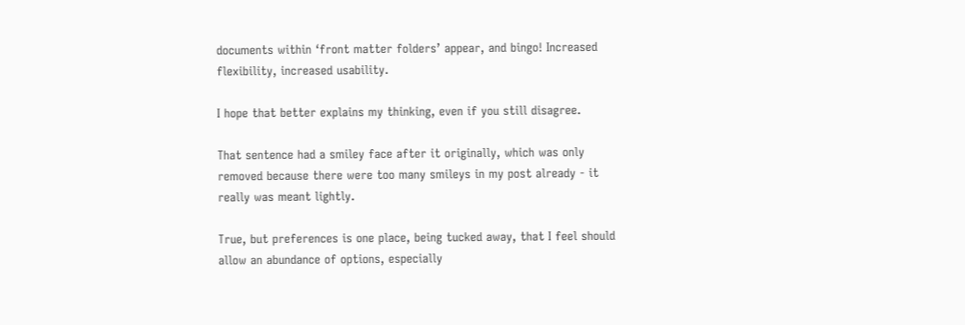documents within ‘front matter folders’ appear, and bingo! Increased flexibility, increased usability.

I hope that better explains my thinking, even if you still disagree.

That sentence had a smiley face after it originally, which was only removed because there were too many smileys in my post already - it really was meant lightly.

True, but preferences is one place, being tucked away, that I feel should allow an abundance of options, especially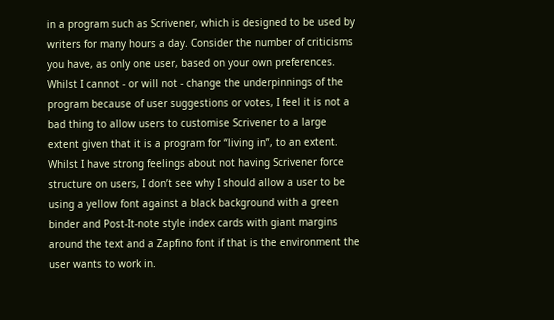in a program such as Scrivener, which is designed to be used by writers for many hours a day. Consider the number of criticisms you have, as only one user, based on your own preferences. Whilst I cannot - or will not - change the underpinnings of the program because of user suggestions or votes, I feel it is not a bad thing to allow users to customise Scrivener to a large extent given that it is a program for “living in”, to an extent. Whilst I have strong feelings about not having Scrivener force structure on users, I don’t see why I should allow a user to be using a yellow font against a black background with a green binder and Post-It-note style index cards with giant margins around the text and a Zapfino font if that is the environment the user wants to work in.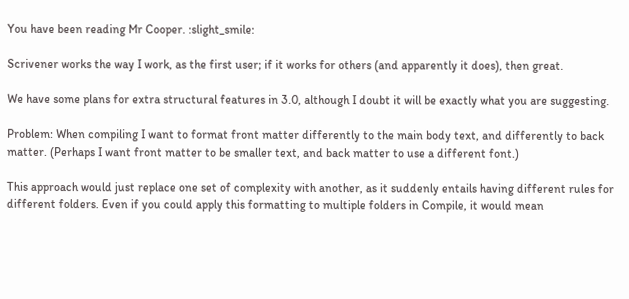You have been reading Mr Cooper. :slight_smile:

Scrivener works the way I work, as the first user; if it works for others (and apparently it does), then great.

We have some plans for extra structural features in 3.0, although I doubt it will be exactly what you are suggesting.

Problem: When compiling I want to format front matter differently to the main body text, and differently to back matter. (Perhaps I want front matter to be smaller text, and back matter to use a different font.)

This approach would just replace one set of complexity with another, as it suddenly entails having different rules for different folders. Even if you could apply this formatting to multiple folders in Compile, it would mean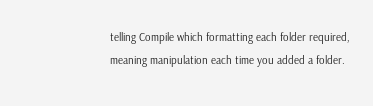telling Compile which formatting each folder required, meaning manipulation each time you added a folder.